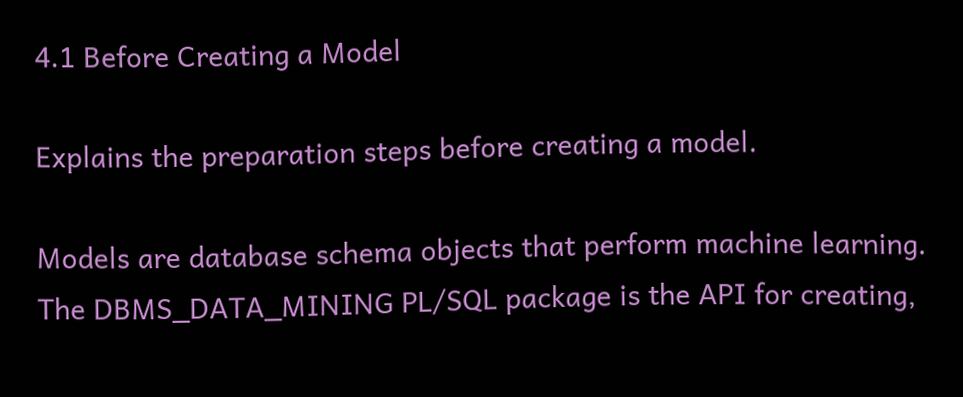4.1 Before Creating a Model

Explains the preparation steps before creating a model.

Models are database schema objects that perform machine learning. The DBMS_DATA_MINING PL/SQL package is the API for creating,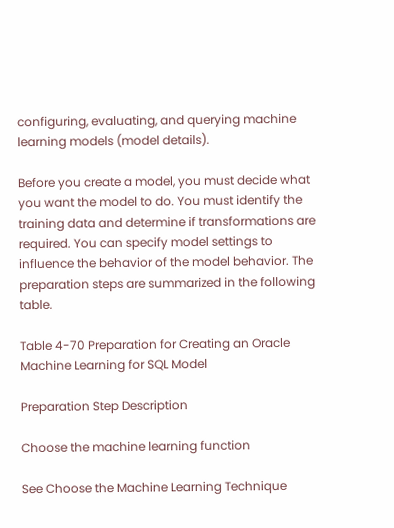configuring, evaluating, and querying machine learning models (model details).

Before you create a model, you must decide what you want the model to do. You must identify the training data and determine if transformations are required. You can specify model settings to influence the behavior of the model behavior. The preparation steps are summarized in the following table.

Table 4-70 Preparation for Creating an Oracle Machine Learning for SQL Model

Preparation Step Description

Choose the machine learning function

See Choose the Machine Learning Technique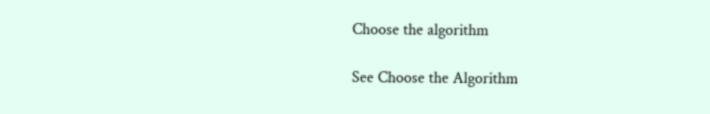Choose the algorithm

See Choose the Algorithm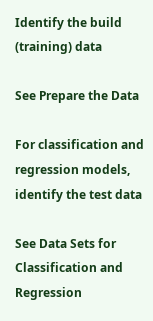Identify the build (training) data

See Prepare the Data

For classification and regression models, identify the test data

See Data Sets for Classification and Regression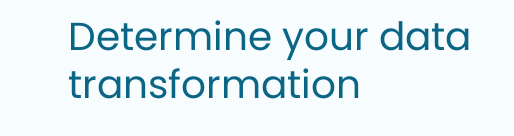Determine your data transformation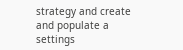strategy and create and populate a settings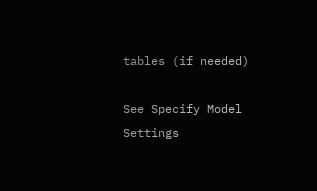tables (if needed)

See Specify Model Settings